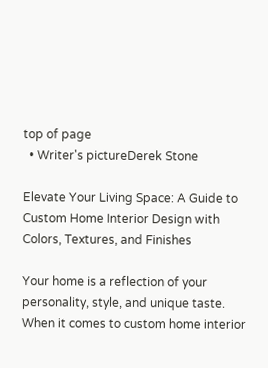top of page
  • Writer's pictureDerek Stone

Elevate Your Living Space: A Guide to Custom Home Interior Design with Colors, Textures, and Finishes

Your home is a reflection of your personality, style, and unique taste. When it comes to custom home interior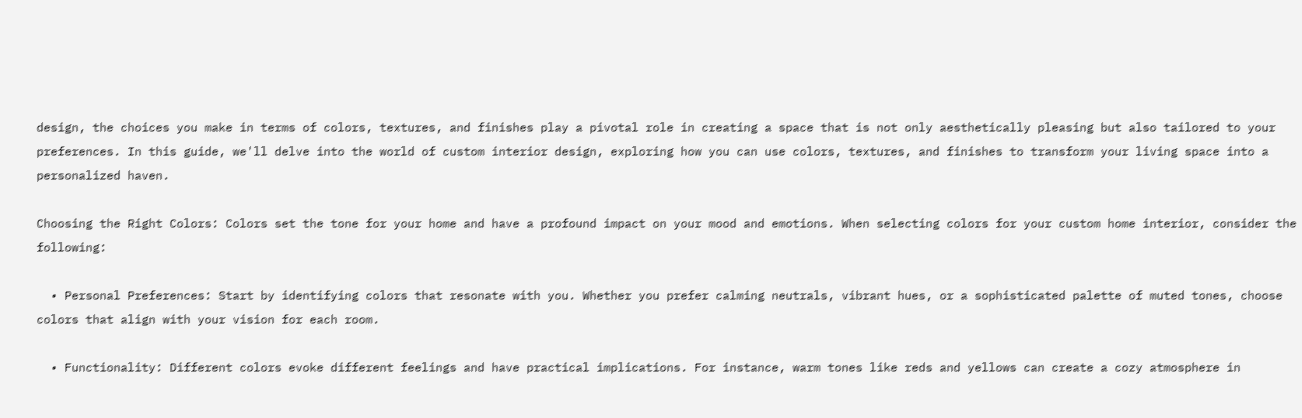design, the choices you make in terms of colors, textures, and finishes play a pivotal role in creating a space that is not only aesthetically pleasing but also tailored to your preferences. In this guide, we'll delve into the world of custom interior design, exploring how you can use colors, textures, and finishes to transform your living space into a personalized haven.

Choosing the Right Colors: Colors set the tone for your home and have a profound impact on your mood and emotions. When selecting colors for your custom home interior, consider the following:

  • Personal Preferences: Start by identifying colors that resonate with you. Whether you prefer calming neutrals, vibrant hues, or a sophisticated palette of muted tones, choose colors that align with your vision for each room.

  • Functionality: Different colors evoke different feelings and have practical implications. For instance, warm tones like reds and yellows can create a cozy atmosphere in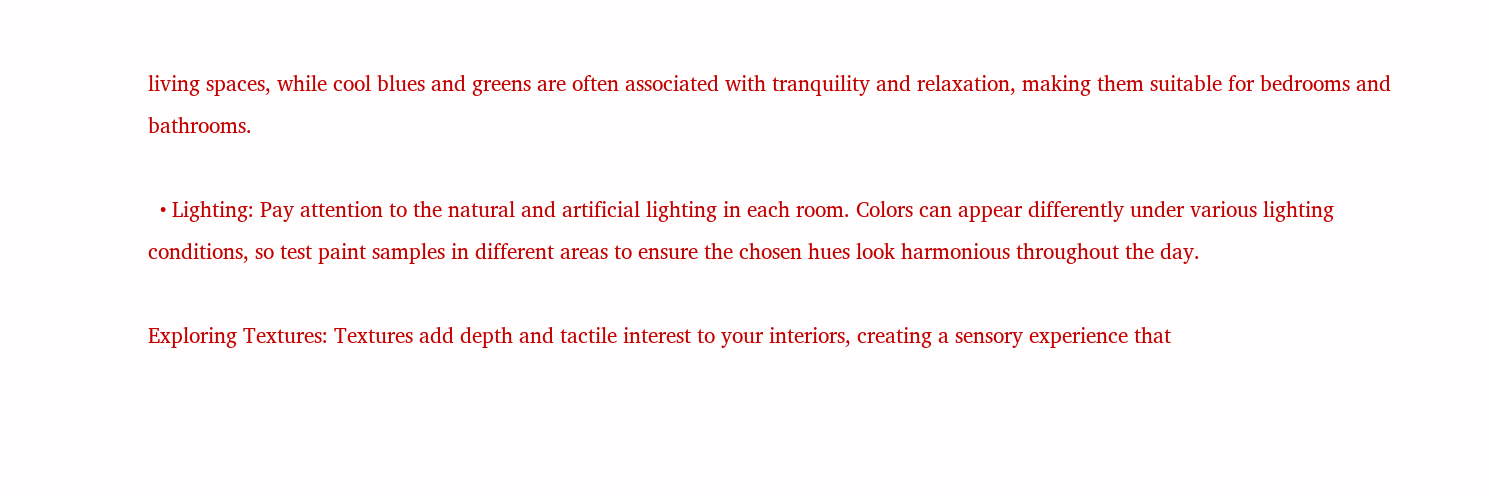living spaces, while cool blues and greens are often associated with tranquility and relaxation, making them suitable for bedrooms and bathrooms.

  • Lighting: Pay attention to the natural and artificial lighting in each room. Colors can appear differently under various lighting conditions, so test paint samples in different areas to ensure the chosen hues look harmonious throughout the day.

Exploring Textures: Textures add depth and tactile interest to your interiors, creating a sensory experience that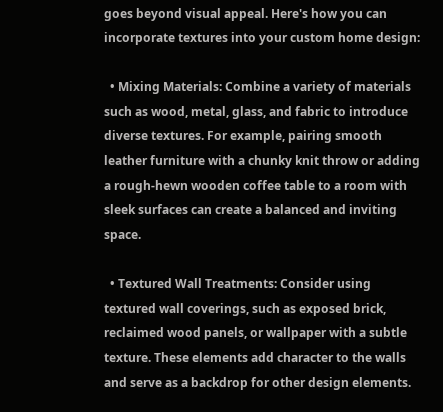goes beyond visual appeal. Here's how you can incorporate textures into your custom home design:

  • Mixing Materials: Combine a variety of materials such as wood, metal, glass, and fabric to introduce diverse textures. For example, pairing smooth leather furniture with a chunky knit throw or adding a rough-hewn wooden coffee table to a room with sleek surfaces can create a balanced and inviting space.

  • Textured Wall Treatments: Consider using textured wall coverings, such as exposed brick, reclaimed wood panels, or wallpaper with a subtle texture. These elements add character to the walls and serve as a backdrop for other design elements.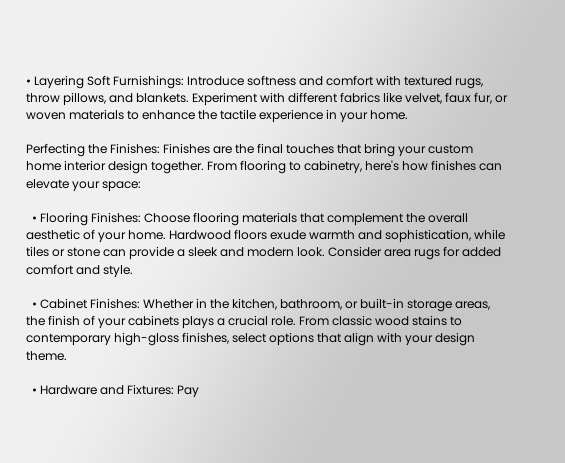• Layering Soft Furnishings: Introduce softness and comfort with textured rugs, throw pillows, and blankets. Experiment with different fabrics like velvet, faux fur, or woven materials to enhance the tactile experience in your home.

Perfecting the Finishes: Finishes are the final touches that bring your custom home interior design together. From flooring to cabinetry, here's how finishes can elevate your space:

  • Flooring Finishes: Choose flooring materials that complement the overall aesthetic of your home. Hardwood floors exude warmth and sophistication, while tiles or stone can provide a sleek and modern look. Consider area rugs for added comfort and style.

  • Cabinet Finishes: Whether in the kitchen, bathroom, or built-in storage areas, the finish of your cabinets plays a crucial role. From classic wood stains to contemporary high-gloss finishes, select options that align with your design theme.

  • Hardware and Fixtures: Pay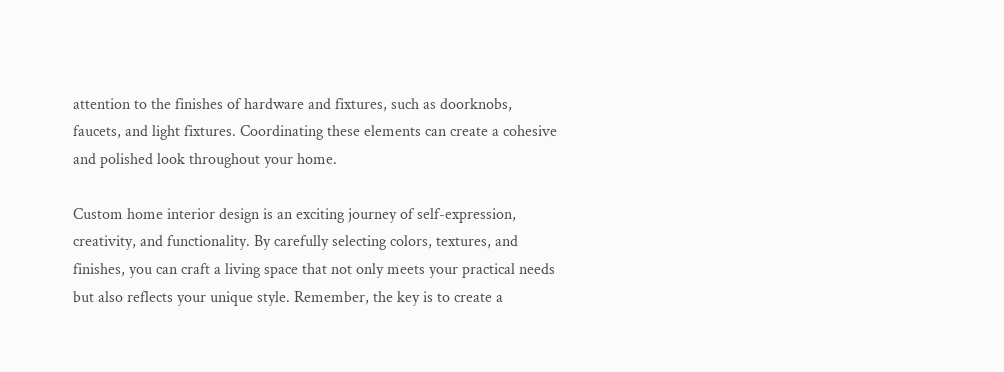attention to the finishes of hardware and fixtures, such as doorknobs, faucets, and light fixtures. Coordinating these elements can create a cohesive and polished look throughout your home.

Custom home interior design is an exciting journey of self-expression, creativity, and functionality. By carefully selecting colors, textures, and finishes, you can craft a living space that not only meets your practical needs but also reflects your unique style. Remember, the key is to create a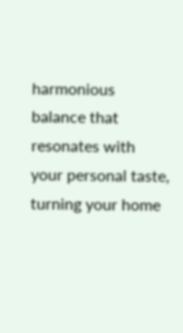harmonious balance that resonates with your personal taste, turning your home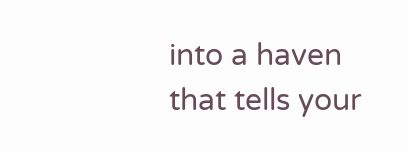into a haven that tells your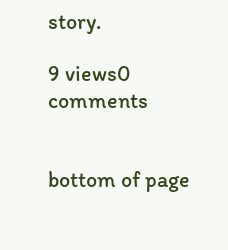story.

9 views0 comments


bottom of page